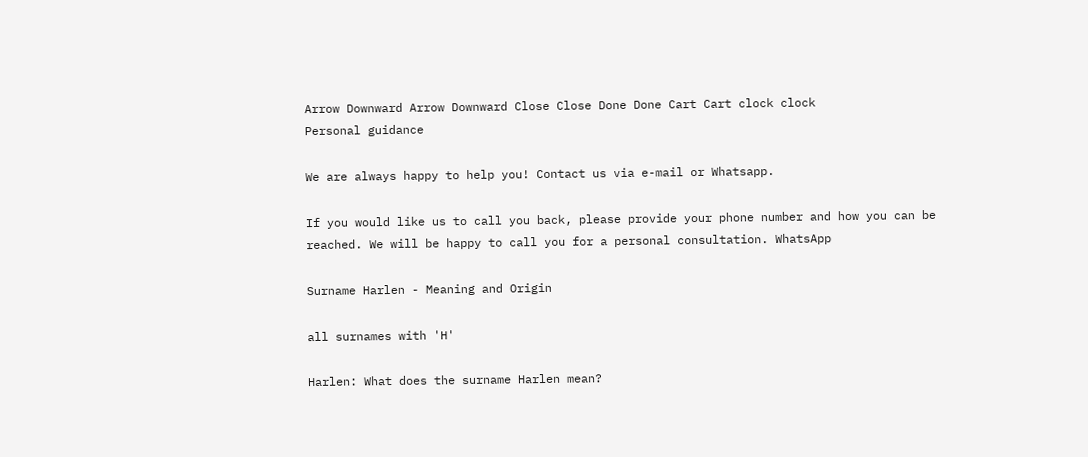Arrow Downward Arrow Downward Close Close Done Done Cart Cart clock clock
Personal guidance

We are always happy to help you! Contact us via e-mail or Whatsapp.

If you would like us to call you back, please provide your phone number and how you can be reached. We will be happy to call you for a personal consultation. WhatsApp

Surname Harlen - Meaning and Origin

all surnames with 'H'

Harlen: What does the surname Harlen mean?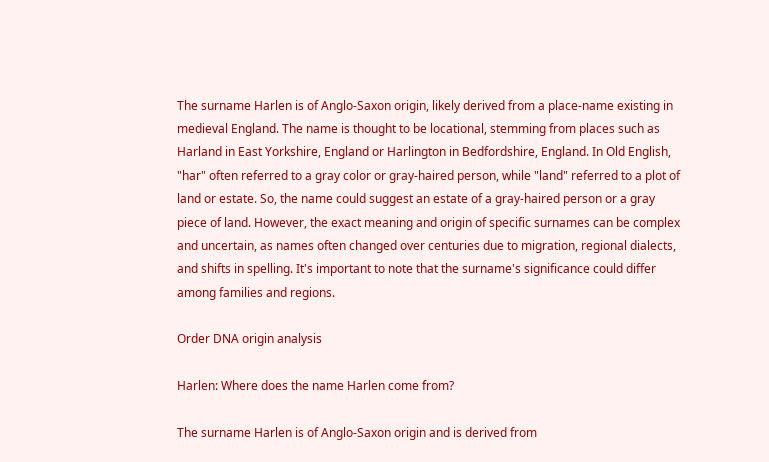The surname Harlen is of Anglo-Saxon origin, likely derived from a place-name existing in medieval England. The name is thought to be locational, stemming from places such as Harland in East Yorkshire, England or Harlington in Bedfordshire, England. In Old English, "har" often referred to a gray color or gray-haired person, while "land" referred to a plot of land or estate. So, the name could suggest an estate of a gray-haired person or a gray piece of land. However, the exact meaning and origin of specific surnames can be complex and uncertain, as names often changed over centuries due to migration, regional dialects, and shifts in spelling. It's important to note that the surname's significance could differ among families and regions.

Order DNA origin analysis

Harlen: Where does the name Harlen come from?

The surname Harlen is of Anglo-Saxon origin and is derived from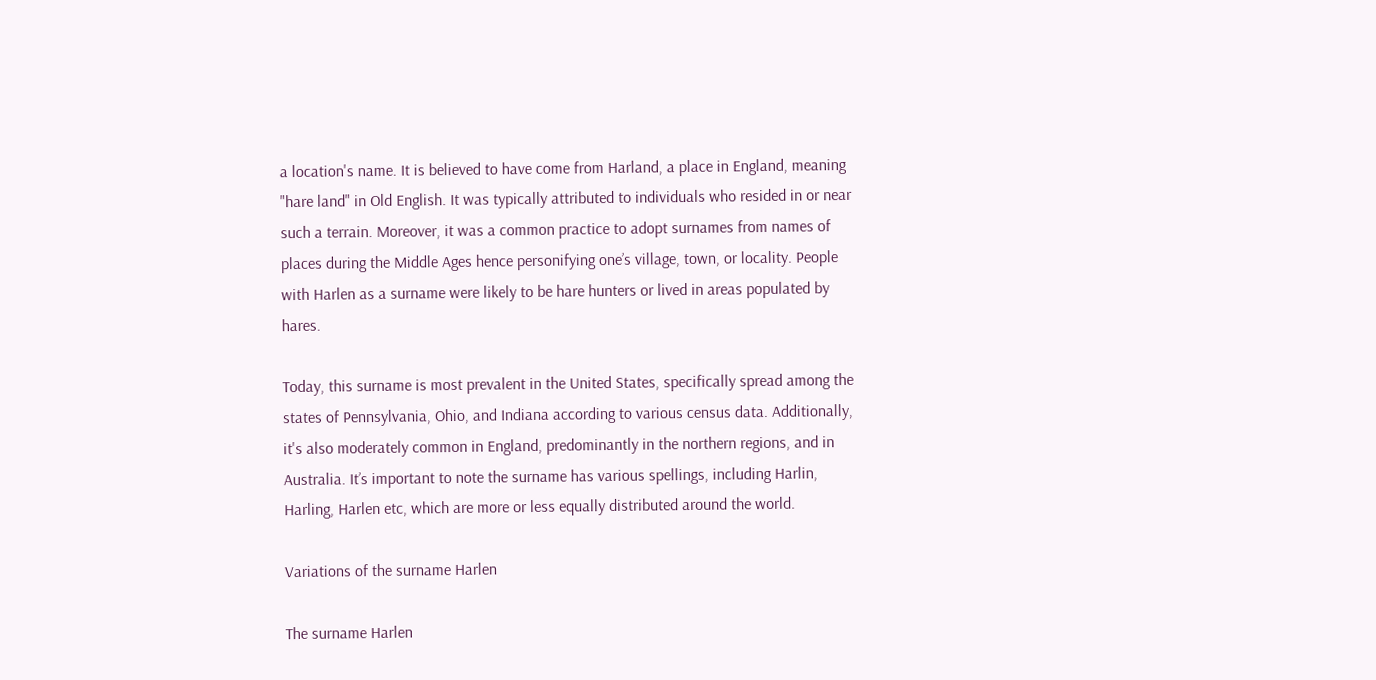a location's name. It is believed to have come from Harland, a place in England, meaning "hare land" in Old English. It was typically attributed to individuals who resided in or near such a terrain. Moreover, it was a common practice to adopt surnames from names of places during the Middle Ages hence personifying one’s village, town, or locality. People with Harlen as a surname were likely to be hare hunters or lived in areas populated by hares.

Today, this surname is most prevalent in the United States, specifically spread among the states of Pennsylvania, Ohio, and Indiana according to various census data. Additionally, it's also moderately common in England, predominantly in the northern regions, and in Australia. It’s important to note the surname has various spellings, including Harlin, Harling, Harlen etc, which are more or less equally distributed around the world.

Variations of the surname Harlen

The surname Harlen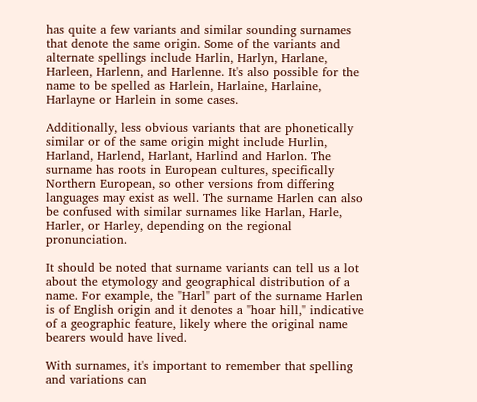has quite a few variants and similar sounding surnames that denote the same origin. Some of the variants and alternate spellings include Harlin, Harlyn, Harlane, Harleen, Harlenn, and Harlenne. It's also possible for the name to be spelled as Harlein, Harlaine, Harlaine, Harlayne or Harlein in some cases.

Additionally, less obvious variants that are phonetically similar or of the same origin might include Hurlin, Harland, Harlend, Harlant, Harlind and Harlon. The surname has roots in European cultures, specifically Northern European, so other versions from differing languages may exist as well. The surname Harlen can also be confused with similar surnames like Harlan, Harle, Harler, or Harley, depending on the regional pronunciation.

It should be noted that surname variants can tell us a lot about the etymology and geographical distribution of a name. For example, the "Harl" part of the surname Harlen is of English origin and it denotes a "hoar hill," indicative of a geographic feature, likely where the original name bearers would have lived.

With surnames, it's important to remember that spelling and variations can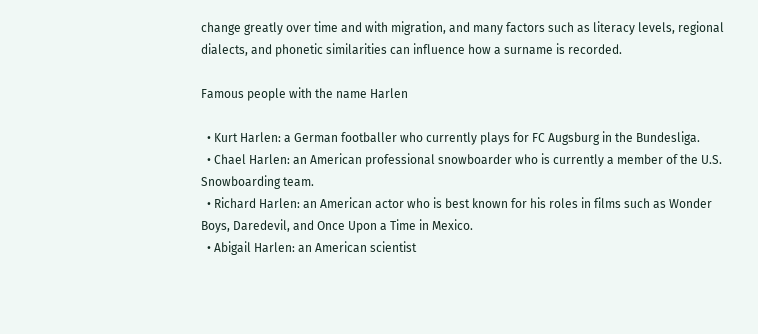change greatly over time and with migration, and many factors such as literacy levels, regional dialects, and phonetic similarities can influence how a surname is recorded.

Famous people with the name Harlen

  • Kurt Harlen: a German footballer who currently plays for FC Augsburg in the Bundesliga.
  • Chael Harlen: an American professional snowboarder who is currently a member of the U.S. Snowboarding team.
  • Richard Harlen: an American actor who is best known for his roles in films such as Wonder Boys, Daredevil, and Once Upon a Time in Mexico.
  • Abigail Harlen: an American scientist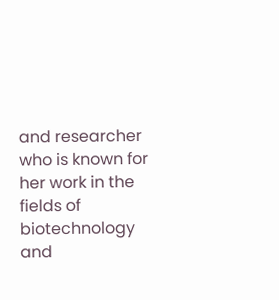and researcher who is known for her work in the fields of biotechnology and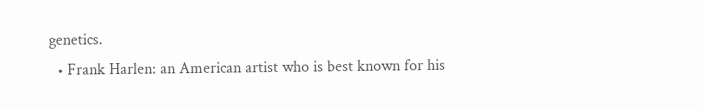genetics.
  • Frank Harlen: an American artist who is best known for his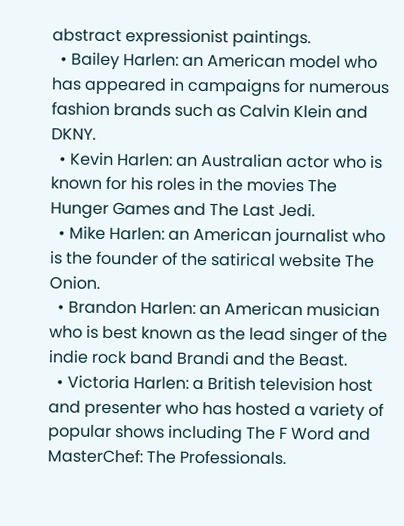abstract expressionist paintings.
  • Bailey Harlen: an American model who has appeared in campaigns for numerous fashion brands such as Calvin Klein and DKNY.
  • Kevin Harlen: an Australian actor who is known for his roles in the movies The Hunger Games and The Last Jedi.
  • Mike Harlen: an American journalist who is the founder of the satirical website The Onion.
  • Brandon Harlen: an American musician who is best known as the lead singer of the indie rock band Brandi and the Beast.
  • Victoria Harlen: a British television host and presenter who has hosted a variety of popular shows including The F Word and MasterChef: The Professionals.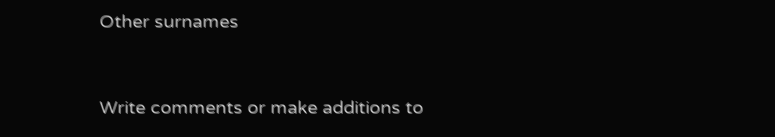Other surnames


Write comments or make additions to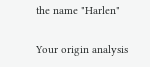the name "Harlen"

Your origin analysis